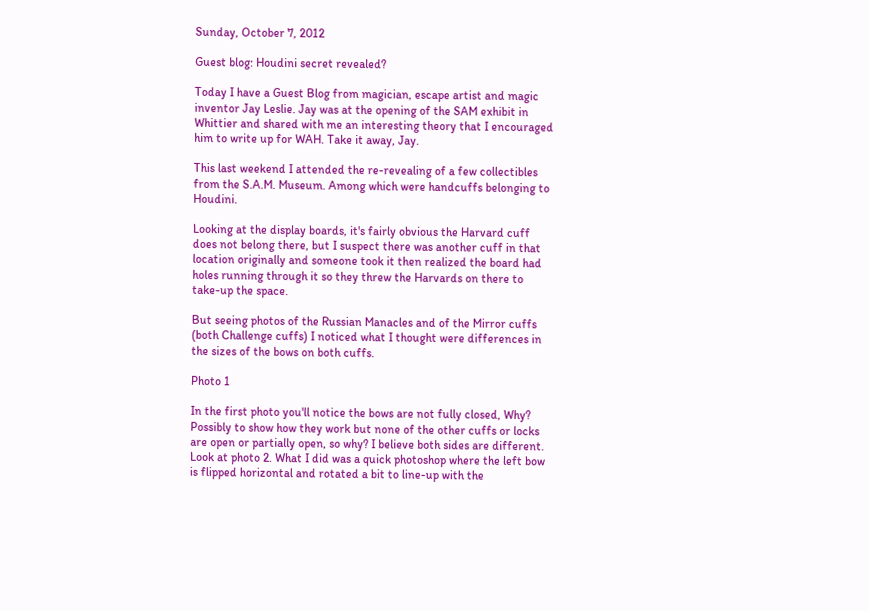Sunday, October 7, 2012

Guest blog: Houdini secret revealed?

Today I have a Guest Blog from magician, escape artist and magic inventor Jay Leslie. Jay was at the opening of the SAM exhibit in Whittier and shared with me an interesting theory that I encouraged him to write up for WAH. Take it away, Jay.

This last weekend I attended the re-revealing of a few collectibles from the S.A.M. Museum. Among which were handcuffs belonging to Houdini.

Looking at the display boards, it's fairly obvious the Harvard cuff does not belong there, but I suspect there was another cuff in that location originally and someone took it then realized the board had holes running through it so they threw the Harvards on there to take-up the space.

But seeing photos of the Russian Manacles and of the Mirror cuffs (both Challenge cuffs) I noticed what I thought were differences in the sizes of the bows on both cuffs.

Photo 1

In the first photo you'll notice the bows are not fully closed, Why? Possibly to show how they work but none of the other cuffs or locks are open or partially open, so why? I believe both sides are different. Look at photo 2. What I did was a quick photoshop where the left bow is flipped horizontal and rotated a bit to line-up with the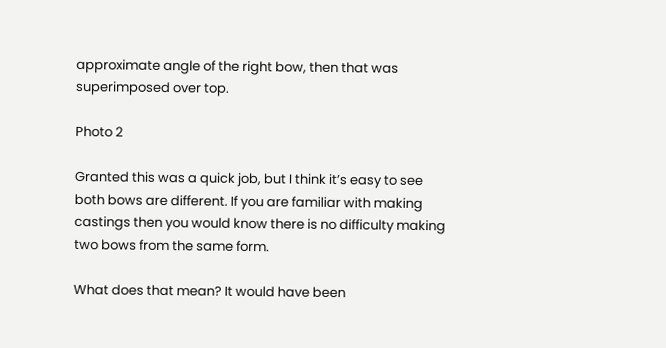approximate angle of the right bow, then that was superimposed over top.

Photo 2

Granted this was a quick job, but I think it’s easy to see both bows are different. If you are familiar with making castings then you would know there is no difficulty making two bows from the same form.

What does that mean? It would have been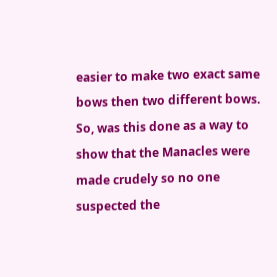easier to make two exact same bows then two different bows. So, was this done as a way to show that the Manacles were made crudely so no one suspected the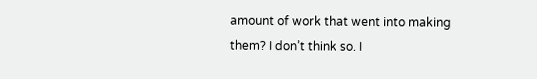amount of work that went into making them? I don’t think so. I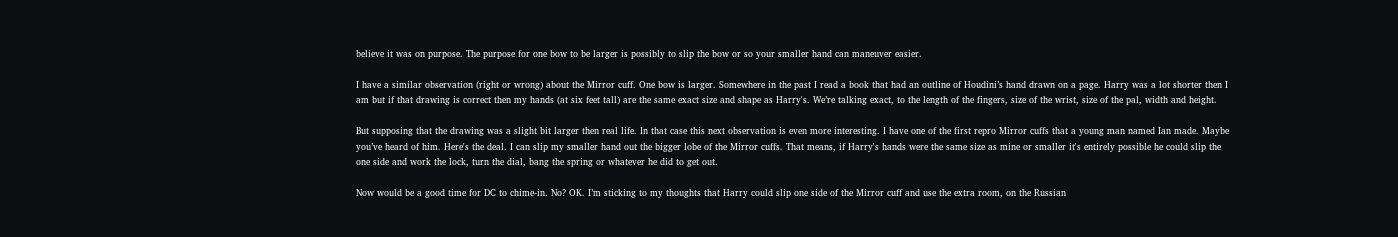believe it was on purpose. The purpose for one bow to be larger is possibly to slip the bow or so your smaller hand can maneuver easier.

I have a similar observation (right or wrong) about the Mirror cuff. One bow is larger. Somewhere in the past I read a book that had an outline of Houdini’s hand drawn on a page. Harry was a lot shorter then I am but if that drawing is correct then my hands (at six feet tall) are the same exact size and shape as Harry's. We’re talking exact, to the length of the fingers, size of the wrist, size of the pal, width and height.

But supposing that the drawing was a slight bit larger then real life. In that case this next observation is even more interesting. I have one of the first repro Mirror cuffs that a young man named Ian made. Maybe you’ve heard of him. Here's the deal. I can slip my smaller hand out the bigger lobe of the Mirror cuffs. That means, if Harry's hands were the same size as mine or smaller it's entirely possible he could slip the one side and work the lock, turn the dial, bang the spring or whatever he did to get out.

Now would be a good time for DC to chime-in. No? OK. I’m sticking to my thoughts that Harry could slip one side of the Mirror cuff and use the extra room, on the Russian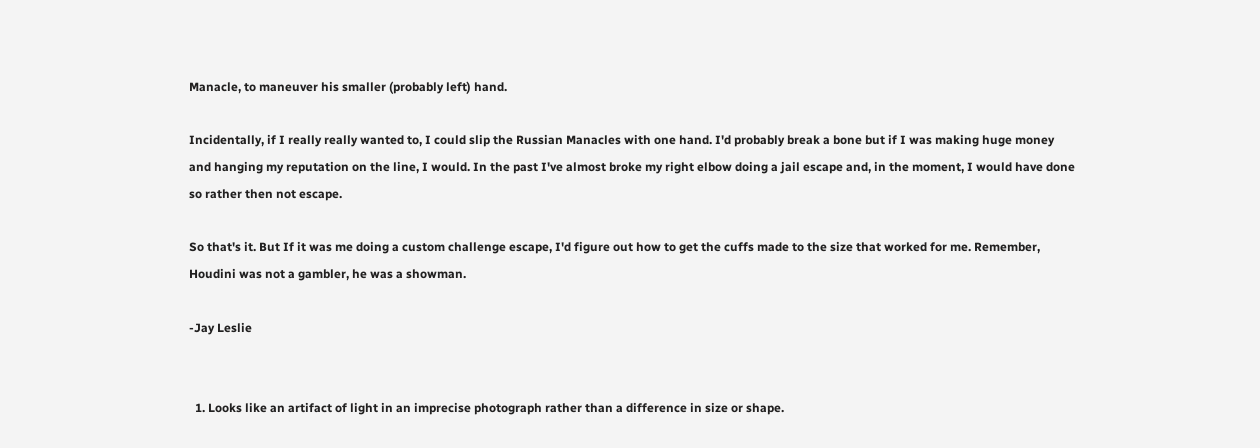Manacle, to maneuver his smaller (probably left) hand.

Incidentally, if I really really wanted to, I could slip the Russian Manacles with one hand. I'd probably break a bone but if I was making huge money and hanging my reputation on the line, I would. In the past I've almost broke my right elbow doing a jail escape and, in the moment, I would have done so rather then not escape.

So that's it. But If it was me doing a custom challenge escape, I'd figure out how to get the cuffs made to the size that worked for me. Remember, Houdini was not a gambler, he was a showman.

-Jay Leslie


  1. Looks like an artifact of light in an imprecise photograph rather than a difference in size or shape.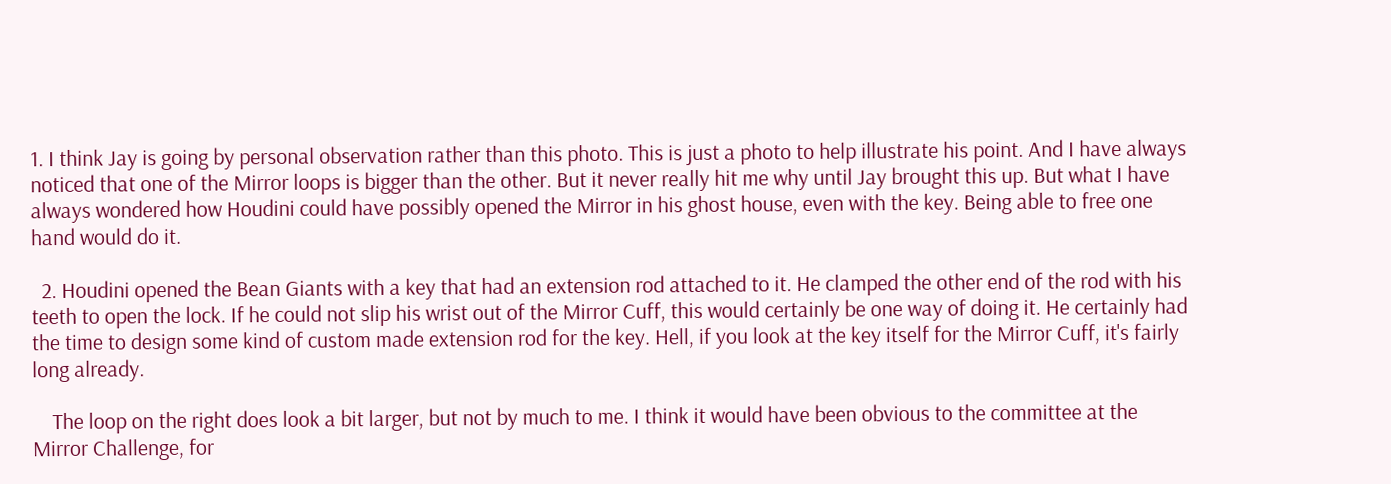1. I think Jay is going by personal observation rather than this photo. This is just a photo to help illustrate his point. And I have always noticed that one of the Mirror loops is bigger than the other. But it never really hit me why until Jay brought this up. But what I have always wondered how Houdini could have possibly opened the Mirror in his ghost house, even with the key. Being able to free one hand would do it.

  2. Houdini opened the Bean Giants with a key that had an extension rod attached to it. He clamped the other end of the rod with his teeth to open the lock. If he could not slip his wrist out of the Mirror Cuff, this would certainly be one way of doing it. He certainly had the time to design some kind of custom made extension rod for the key. Hell, if you look at the key itself for the Mirror Cuff, it's fairly long already.

    The loop on the right does look a bit larger, but not by much to me. I think it would have been obvious to the committee at the Mirror Challenge, for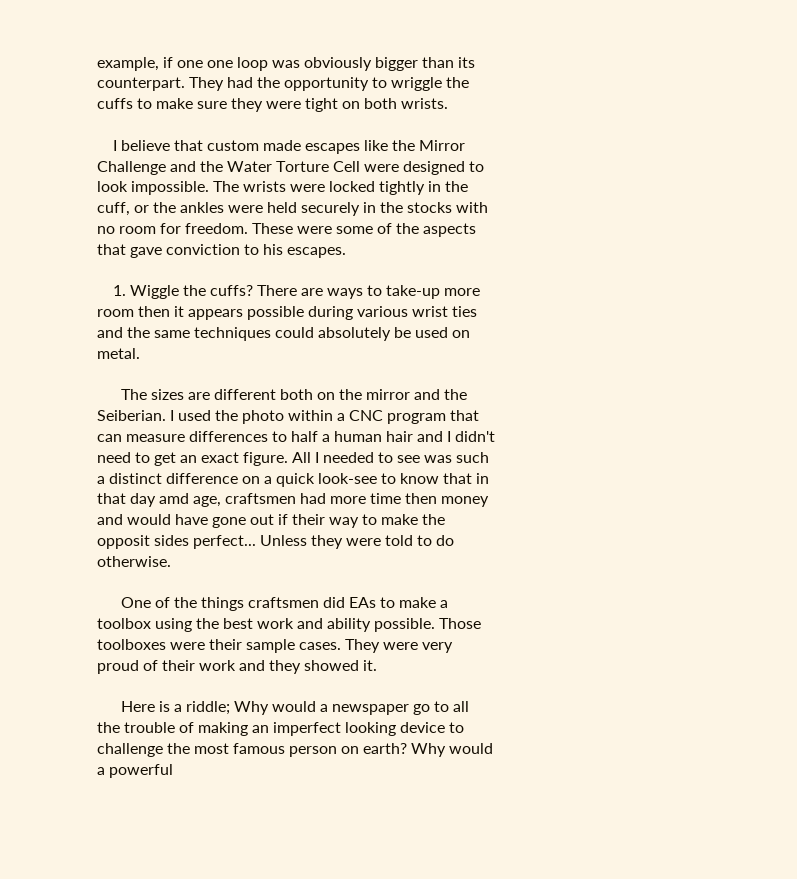example, if one one loop was obviously bigger than its counterpart. They had the opportunity to wriggle the cuffs to make sure they were tight on both wrists.

    I believe that custom made escapes like the Mirror Challenge and the Water Torture Cell were designed to look impossible. The wrists were locked tightly in the cuff, or the ankles were held securely in the stocks with no room for freedom. These were some of the aspects that gave conviction to his escapes.

    1. Wiggle the cuffs? There are ways to take-up more room then it appears possible during various wrist ties and the same techniques could absolutely be used on metal.

      The sizes are different both on the mirror and the Seiberian. I used the photo within a CNC program that can measure differences to half a human hair and I didn't need to get an exact figure. All I needed to see was such a distinct difference on a quick look-see to know that in that day amd age, craftsmen had more time then money and would have gone out if their way to make the opposit sides perfect... Unless they were told to do otherwise.

      One of the things craftsmen did EAs to make a toolbox using the best work and ability possible. Those toolboxes were their sample cases. They were very proud of their work and they showed it.

      Here is a riddle; Why would a newspaper go to all the trouble of making an imperfect looking device to challenge the most famous person on earth? Why would a powerful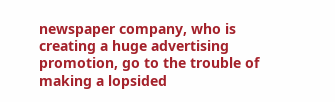newspaper company, who is creating a huge advertising promotion, go to the trouble of making a lopsided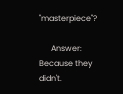"masterpiece"?

      Answer: Because they didn't.